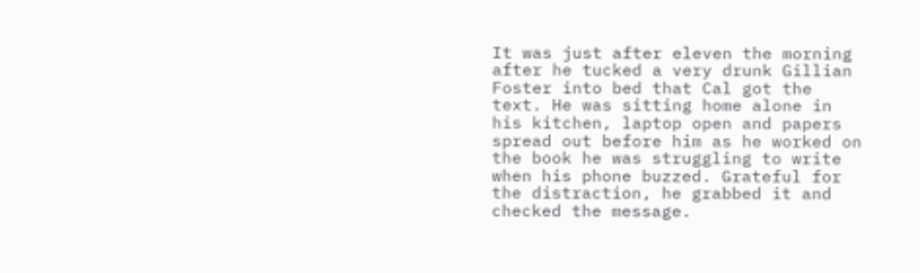It was just after eleven the morning after he tucked a very drunk Gillian Foster into bed that Cal got the text. He was sitting home alone in his kitchen, laptop open and papers spread out before him as he worked on the book he was struggling to write when his phone buzzed. Grateful for the distraction, he grabbed it and checked the message.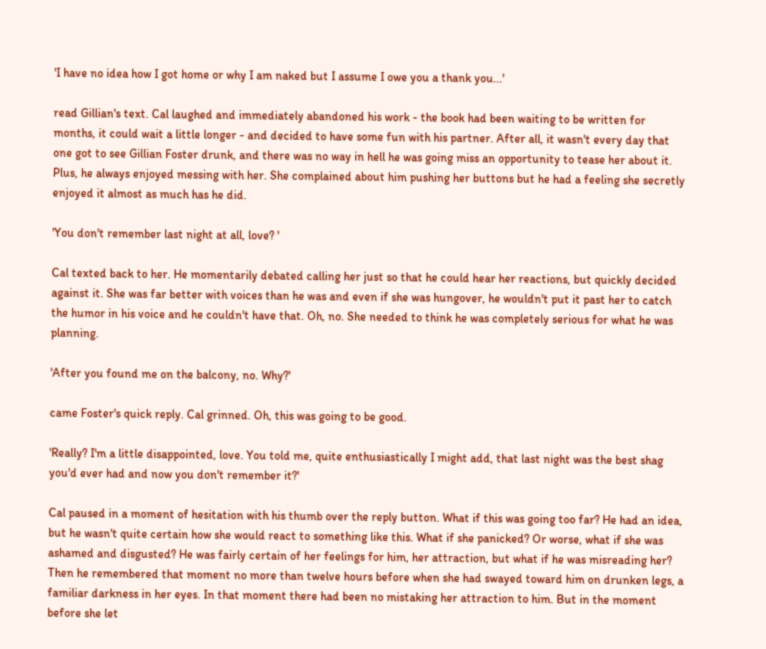'I have no idea how I got home or why I am naked but I assume I owe you a thank you...'

read Gillian's text. Cal laughed and immediately abandoned his work - the book had been waiting to be written for months, it could wait a little longer - and decided to have some fun with his partner. After all, it wasn't every day that one got to see Gillian Foster drunk, and there was no way in hell he was going miss an opportunity to tease her about it. Plus, he always enjoyed messing with her. She complained about him pushing her buttons but he had a feeling she secretly enjoyed it almost as much has he did.

'You don't remember last night at all, love? '

Cal texted back to her. He momentarily debated calling her just so that he could hear her reactions, but quickly decided against it. She was far better with voices than he was and even if she was hungover, he wouldn't put it past her to catch the humor in his voice and he couldn't have that. Oh, no. She needed to think he was completely serious for what he was planning.

'After you found me on the balcony, no. Why?'

came Foster's quick reply. Cal grinned. Oh, this was going to be good.

'Really? I'm a little disappointed, love. You told me, quite enthusiastically I might add, that last night was the best shag you'd ever had and now you don't remember it?'

Cal paused in a moment of hesitation with his thumb over the reply button. What if this was going too far? He had an idea, but he wasn't quite certain how she would react to something like this. What if she panicked? Or worse, what if she was ashamed and disgusted? He was fairly certain of her feelings for him, her attraction, but what if he was misreading her? Then he remembered that moment no more than twelve hours before when she had swayed toward him on drunken legs, a familiar darkness in her eyes. In that moment there had been no mistaking her attraction to him. But in the moment before she let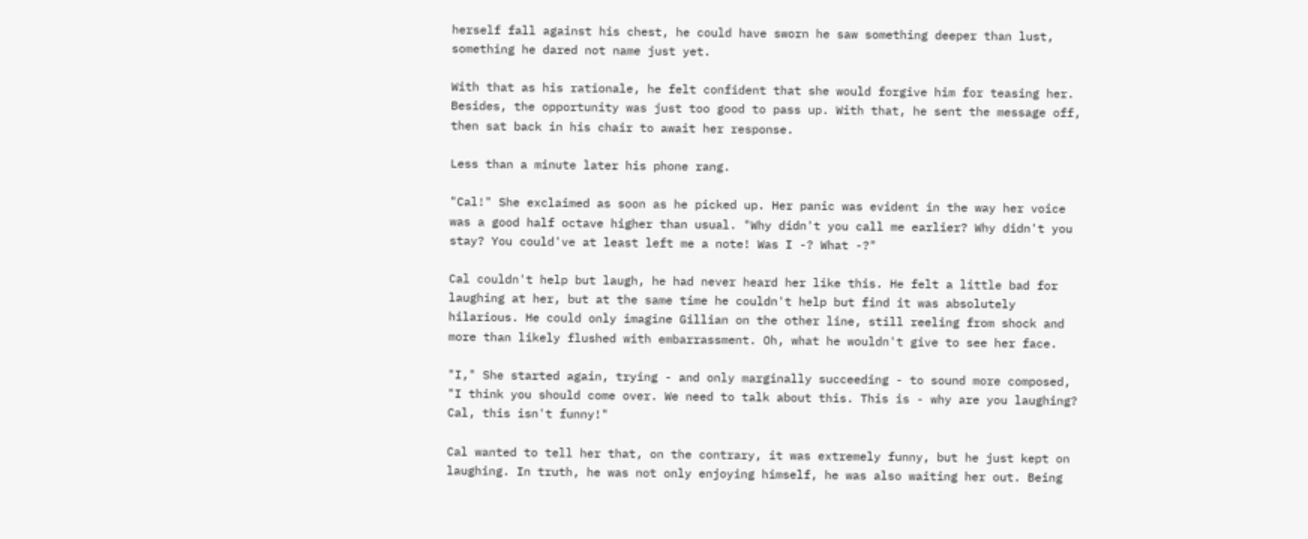herself fall against his chest, he could have sworn he saw something deeper than lust, something he dared not name just yet.

With that as his rationale, he felt confident that she would forgive him for teasing her. Besides, the opportunity was just too good to pass up. With that, he sent the message off, then sat back in his chair to await her response.

Less than a minute later his phone rang.

"Cal!" She exclaimed as soon as he picked up. Her panic was evident in the way her voice was a good half octave higher than usual. "Why didn't you call me earlier? Why didn't you stay? You could've at least left me a note! Was I -? What -?"

Cal couldn't help but laugh, he had never heard her like this. He felt a little bad for laughing at her, but at the same time he couldn't help but find it was absolutely hilarious. He could only imagine Gillian on the other line, still reeling from shock and more than likely flushed with embarrassment. Oh, what he wouldn't give to see her face.

"I," She started again, trying - and only marginally succeeding - to sound more composed, "I think you should come over. We need to talk about this. This is - why are you laughing? Cal, this isn't funny!"

Cal wanted to tell her that, on the contrary, it was extremely funny, but he just kept on laughing. In truth, he was not only enjoying himself, he was also waiting her out. Being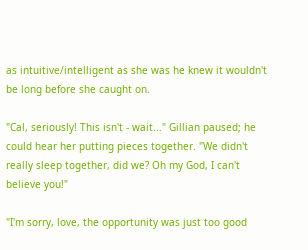as intuitive/intelligent as she was he knew it wouldn't be long before she caught on.

"Cal, seriously! This isn't - wait..." Gillian paused; he could hear her putting pieces together. "We didn't really sleep together, did we? Oh my God, I can't believe you!"

"I'm sorry, love, the opportunity was just too good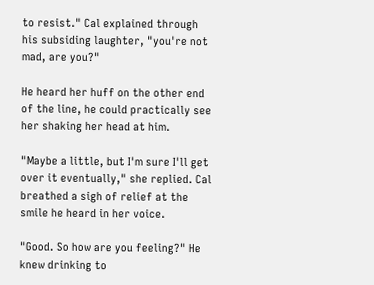to resist." Cal explained through his subsiding laughter, "you're not mad, are you?"

He heard her huff on the other end of the line, he could practically see her shaking her head at him.

"Maybe a little, but I'm sure I'll get over it eventually," she replied. Cal breathed a sigh of relief at the smile he heard in her voice.

"Good. So how are you feeling?" He knew drinking to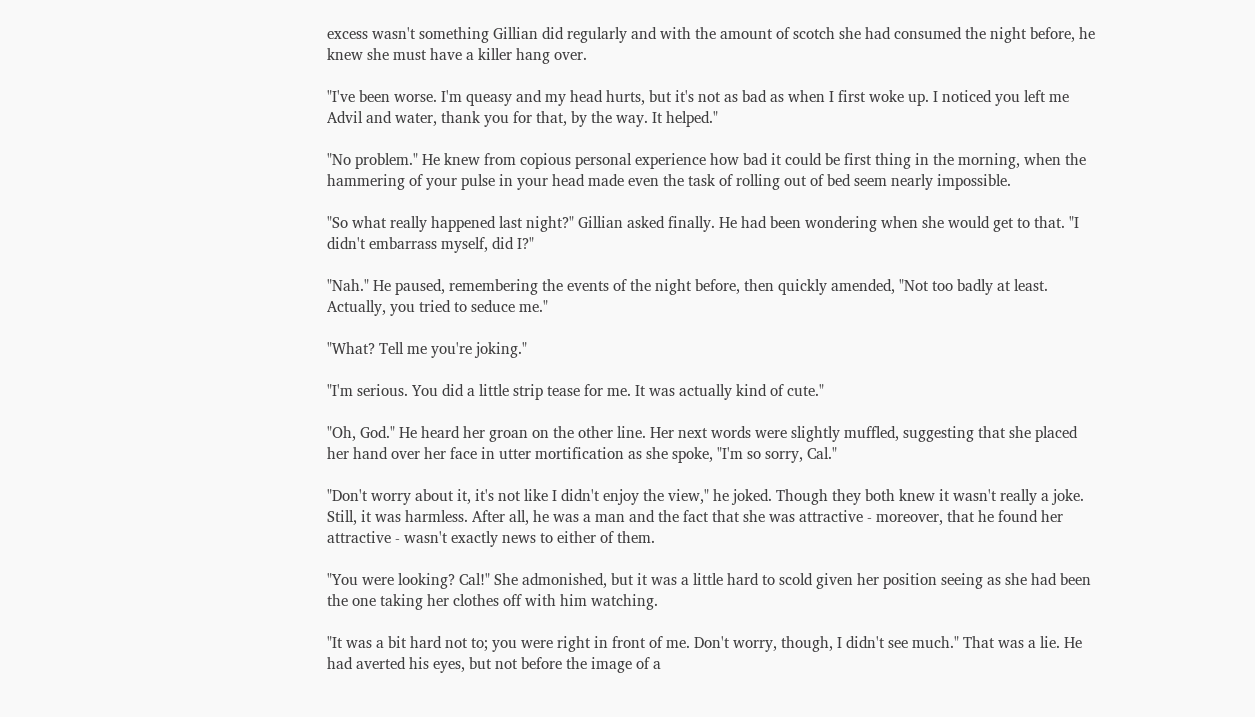excess wasn't something Gillian did regularly and with the amount of scotch she had consumed the night before, he knew she must have a killer hang over.

"I've been worse. I'm queasy and my head hurts, but it's not as bad as when I first woke up. I noticed you left me Advil and water, thank you for that, by the way. It helped."

"No problem." He knew from copious personal experience how bad it could be first thing in the morning, when the hammering of your pulse in your head made even the task of rolling out of bed seem nearly impossible.

"So what really happened last night?" Gillian asked finally. He had been wondering when she would get to that. "I didn't embarrass myself, did I?"

"Nah." He paused, remembering the events of the night before, then quickly amended, "Not too badly at least. Actually, you tried to seduce me."

"What? Tell me you're joking."

"I'm serious. You did a little strip tease for me. It was actually kind of cute."

"Oh, God." He heard her groan on the other line. Her next words were slightly muffled, suggesting that she placed her hand over her face in utter mortification as she spoke, "I'm so sorry, Cal."

"Don't worry about it, it's not like I didn't enjoy the view," he joked. Though they both knew it wasn't really a joke. Still, it was harmless. After all, he was a man and the fact that she was attractive - moreover, that he found her attractive - wasn't exactly news to either of them.

"You were looking? Cal!" She admonished, but it was a little hard to scold given her position seeing as she had been the one taking her clothes off with him watching.

"It was a bit hard not to; you were right in front of me. Don't worry, though, I didn't see much." That was a lie. He had averted his eyes, but not before the image of a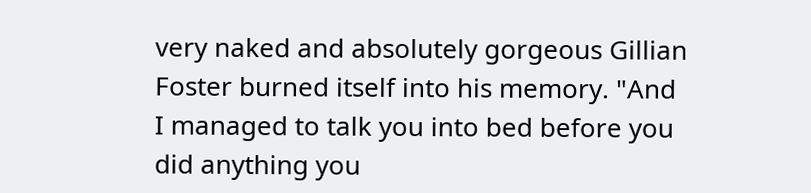very naked and absolutely gorgeous Gillian Foster burned itself into his memory. "And I managed to talk you into bed before you did anything you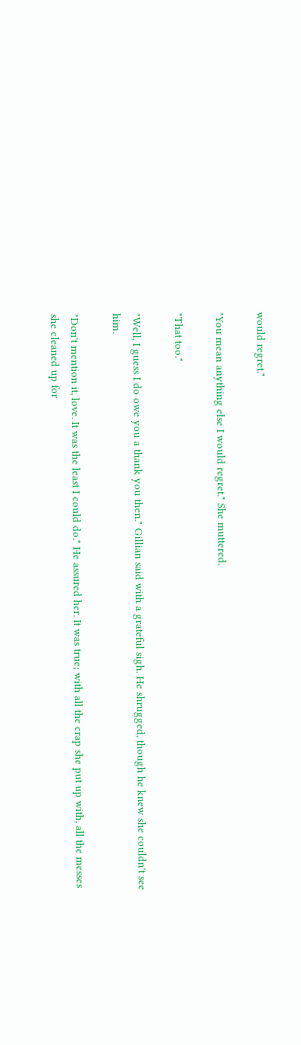would regret."

"You mean anything else I would regret." She muttered.

"That too."

"Well, I guess I do owe you a thank you then." Gillian said with a grateful sigh. He shrugged, though he knew she couldn't see him.

"Don't mention it, love. It was the least I could do." He assured her. It was true; with all the crap she put up with, all the messes she cleaned up for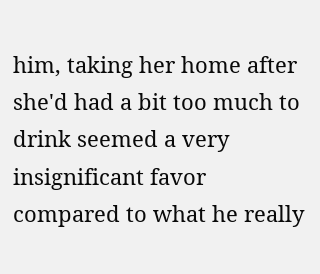him, taking her home after she'd had a bit too much to drink seemed a very insignificant favor compared to what he really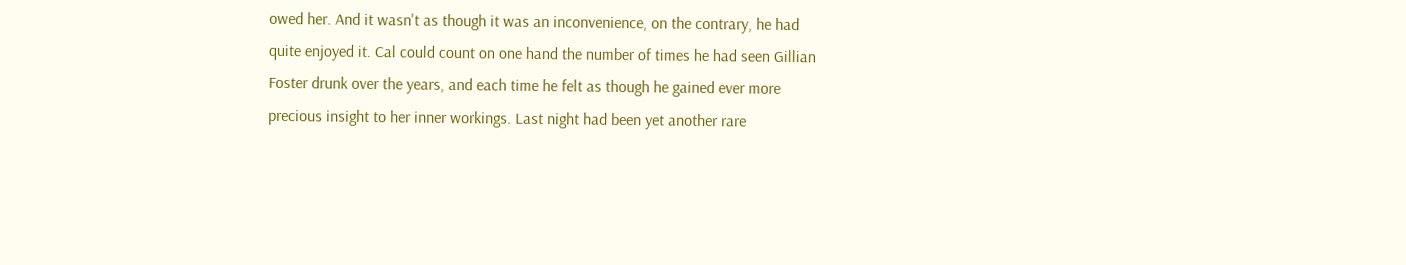owed her. And it wasn't as though it was an inconvenience, on the contrary, he had quite enjoyed it. Cal could count on one hand the number of times he had seen Gillian Foster drunk over the years, and each time he felt as though he gained ever more precious insight to her inner workings. Last night had been yet another rare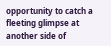opportunity to catch a fleeting glimpse at another side of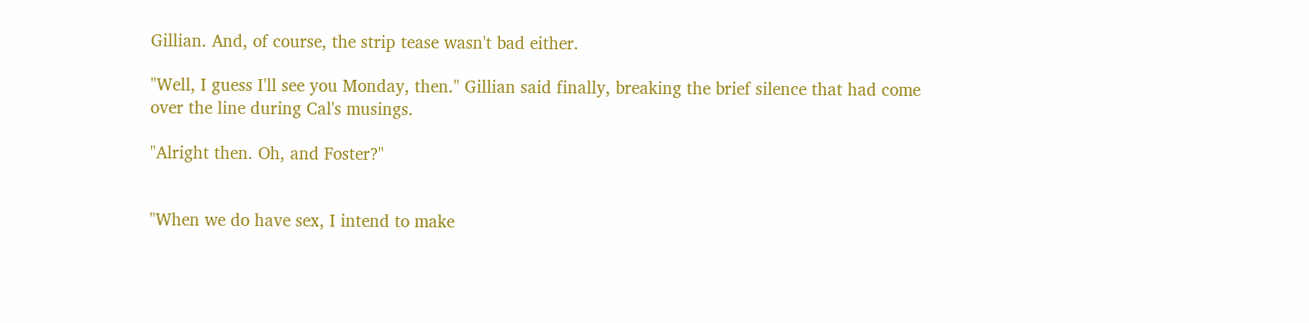Gillian. And, of course, the strip tease wasn't bad either.

"Well, I guess I'll see you Monday, then." Gillian said finally, breaking the brief silence that had come over the line during Cal's musings.

"Alright then. Oh, and Foster?"


"When we do have sex, I intend to make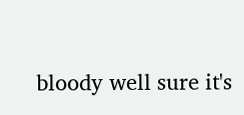bloody well sure it's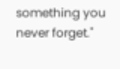something you never forget."